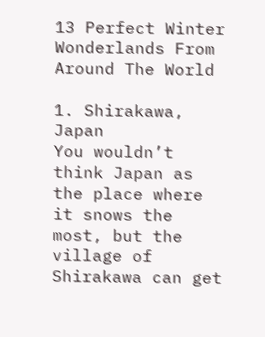13 Perfect Winter Wonderlands From Around The World

1. Shirakawa, Japan
You wouldn’t think Japan as the place where it snows the most, but the village of Shirakawa can get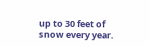up to 30 feet of snow every year.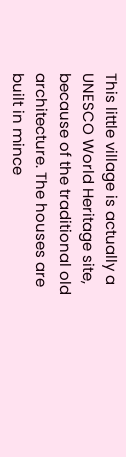This little village is actually a UNESCO World Heritage site, because of the traditional old architecture. The houses are built in mince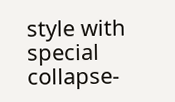style with special collapse-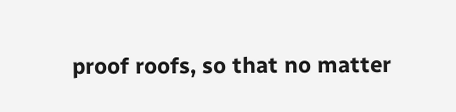proof roofs, so that no matter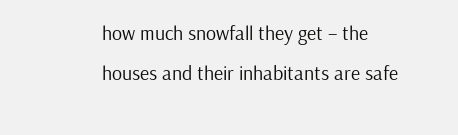how much snowfall they get – the houses and their inhabitants are safe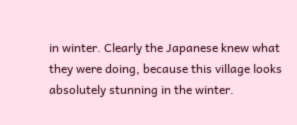in winter. Clearly the Japanese knew what they were doing, because this village looks absolutely stunning in the winter.